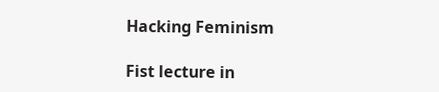Hacking Feminism

Fist lecture in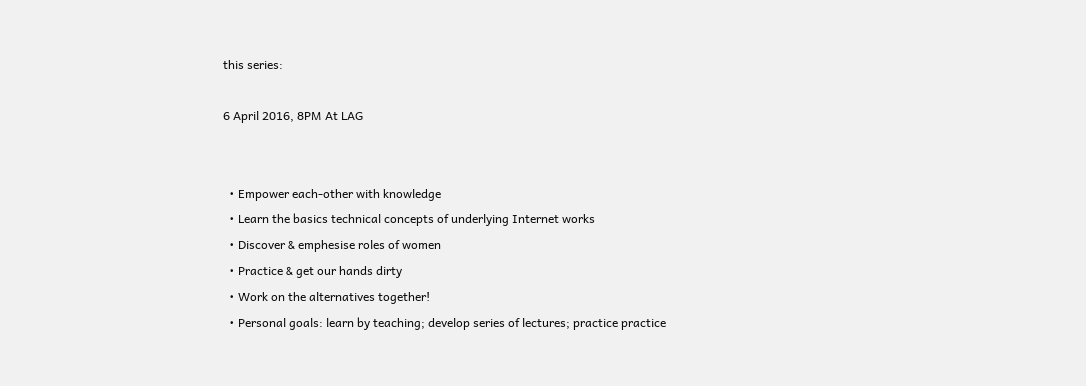this series:

6 April 2016, 8PM At LAG


  • Empower each-other with knowledge
  • Learn the basics technical concepts of underlying Internet works
  • Discover & emphesise roles of women
  • Practice & get our hands dirty
  • Work on the alternatives together!
  • Personal goals: learn by teaching; develop series of lectures; practice practice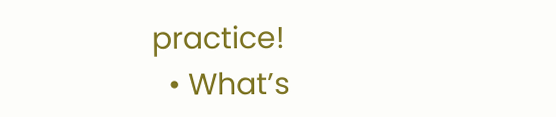practice!
  • What’s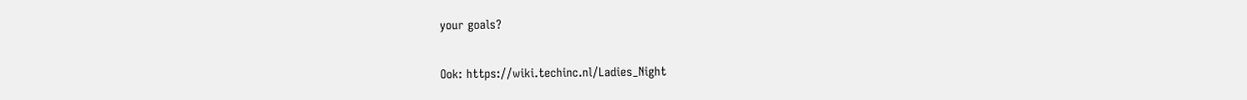your goals?

Ook: https://wiki.techinc.nl/Ladies_Night